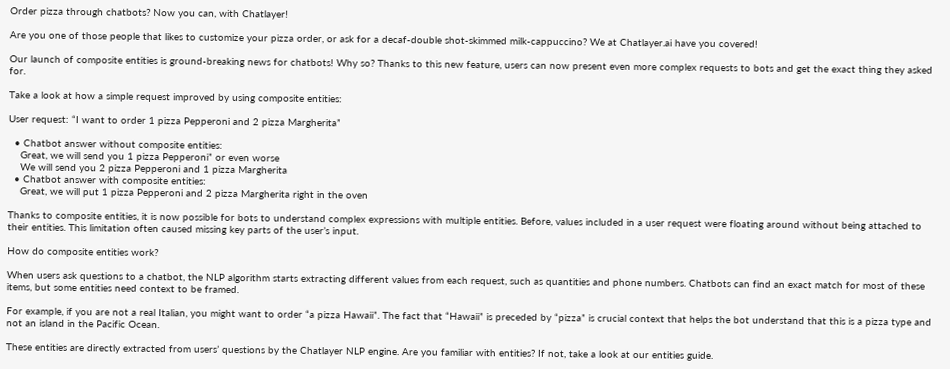Order pizza through chatbots? Now you can, with Chatlayer!

Are you one of those people that likes to customize your pizza order, or ask for a decaf-double shot-skimmed milk-cappuccino? We at Chatlayer.ai have you covered!

Our launch of composite entities is ground-breaking news for chatbots! Why so? Thanks to this new feature, users can now present even more complex requests to bots and get the exact thing they asked for.

Take a look at how a simple request improved by using composite entities:

User request: “I want to order 1 pizza Pepperoni and 2 pizza Margherita”

  • Chatbot answer without composite entities:
    Great, we will send you 1 pizza Pepperoni” or even worse
    We will send you 2 pizza Pepperoni and 1 pizza Margherita
  • Chatbot answer with composite entities:
    Great, we will put 1 pizza Pepperoni and 2 pizza Margherita right in the oven

Thanks to composite entities, it is now possible for bots to understand complex expressions with multiple entities. Before, values included in a user request were floating around without being attached to their entities. This limitation often caused missing key parts of the user’s input.

How do composite entities work?

When users ask questions to a chatbot, the NLP algorithm starts extracting different values from each request, such as quantities and phone numbers. Chatbots can find an exact match for most of these items, but some entities need context to be framed.

For example, if you are not a real Italian, you might want to order “a pizza Hawaii”. The fact that “Hawaii” is preceded by “pizza” is crucial context that helps the bot understand that this is a pizza type and not an island in the Pacific Ocean.

These entities are directly extracted from users’ questions by the Chatlayer NLP engine. Are you familiar with entities? If not, take a look at our entities guide.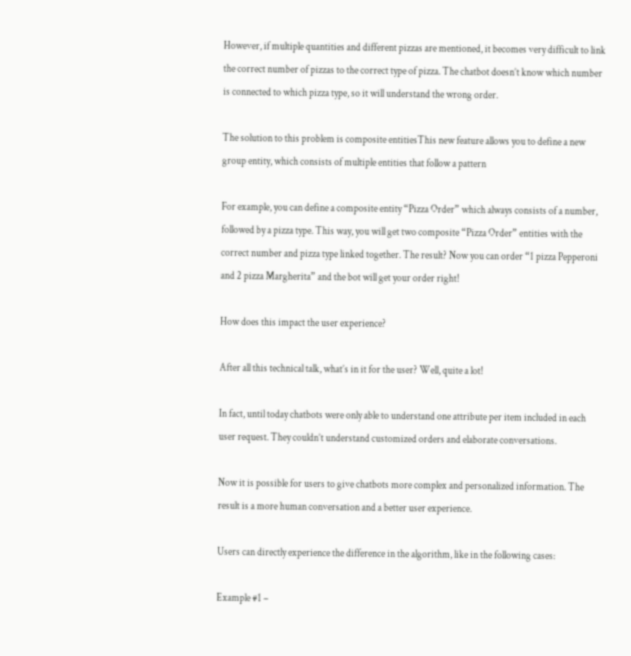However, if multiple quantities and different pizzas are mentioned, it becomes very difficult to link the correct number of pizzas to the correct type of pizza. The chatbot doesn’t know which number is connected to which pizza type, so it will understand the wrong order.

The solution to this problem is composite entitiesThis new feature allows you to define a new group entity, which consists of multiple entities that follow a pattern

For example, you can define a composite entity “Pizza Order” which always consists of a number, followed by a pizza type. This way, you will get two composite “Pizza Order” entities with the correct number and pizza type linked together. The result? Now you can order “1 pizza Pepperoni and 2 pizza Margherita” and the bot will get your order right!

How does this impact the user experience?

After all this technical talk, what’s in it for the user? Well, quite a lot!

In fact, until today chatbots were only able to understand one attribute per item included in each user request. They couldn’t understand customized orders and elaborate conversations.

Now it is possible for users to give chatbots more complex and personalized information. The result is a more human conversation and a better user experience.

Users can directly experience the difference in the algorithm, like in the following cases:

Example #1 –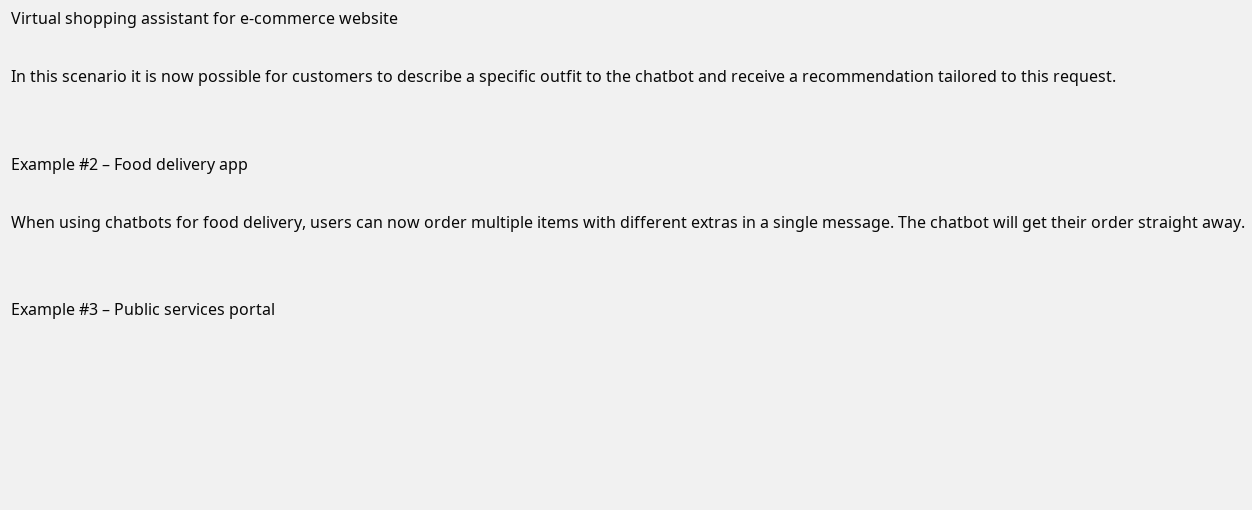Virtual shopping assistant for e-commerce website

In this scenario it is now possible for customers to describe a specific outfit to the chatbot and receive a recommendation tailored to this request.


Example #2 – Food delivery app

When using chatbots for food delivery, users can now order multiple items with different extras in a single message. The chatbot will get their order straight away.


Example #3 – Public services portal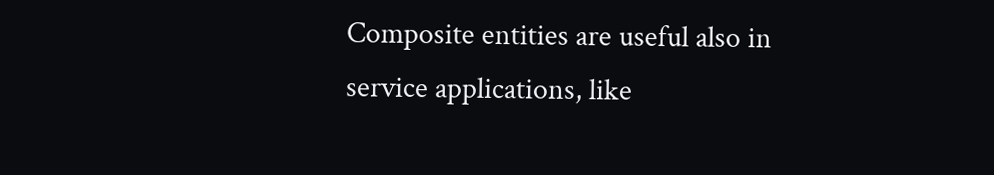Composite entities are useful also in service applications, like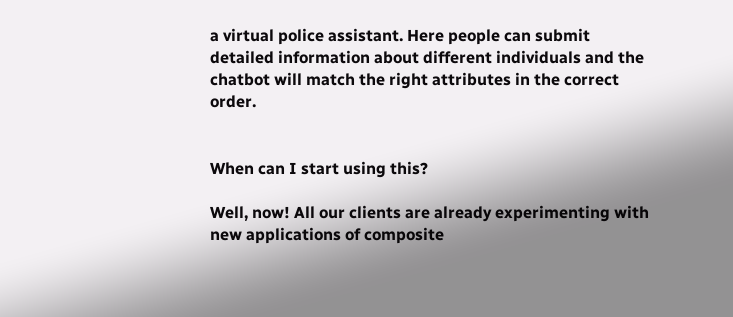a virtual police assistant. Here people can submit detailed information about different individuals and the chatbot will match the right attributes in the correct order.


When can I start using this?

Well, now! All our clients are already experimenting with new applications of composite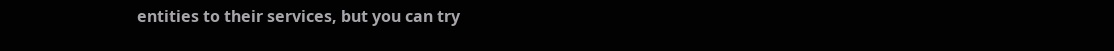entities to their services, but you can try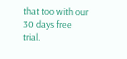that too with our 30 days free trial.